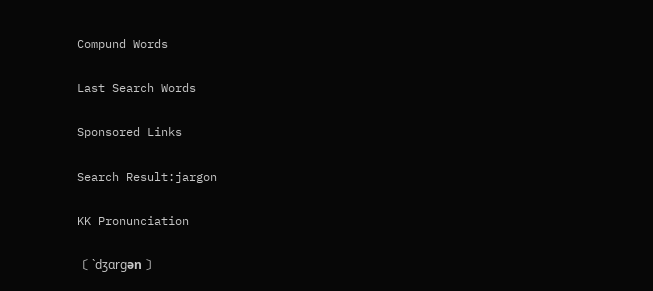Compund Words

Last Search Words

Sponsored Links

Search Result:jargon

KK Pronunciation

〔 ˋdʒɑrgәn 〕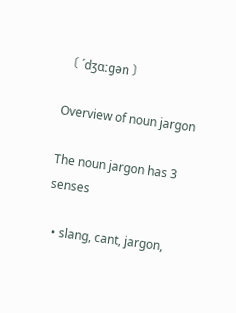〔 ˊdʒɑːɡәn 〕

Overview of noun jargon

The noun jargon has 3 senses

  • slang, cant, jargon,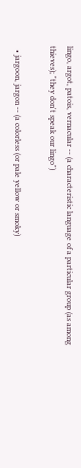lingo, argot, patois, vernacular -- (a characteristic language of a particular group (as among thieves); "they don't speak our lingo")

  • jargoon, jargon -- (a colorless (or pale yellow or smoky)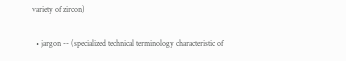variety of zircon)

  • jargon -- (specialized technical terminology characteristic of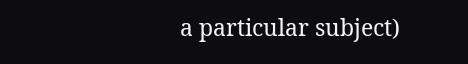a particular subject)